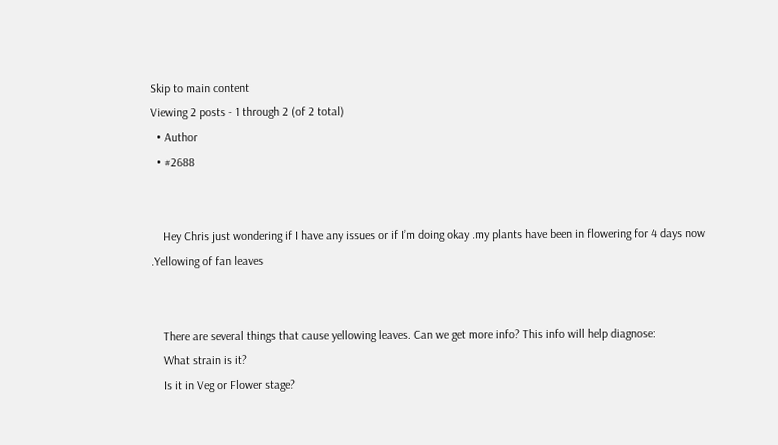Skip to main content
Viewing 2 posts - 1 through 2 (of 2 total)
  • Author
  • #2688


    Hey Chris just wondering if I have any issues or if I’m doing okay .my plants have been in flowering for 4 days now .Yellowing of fan leaves


    There are several things that cause yellowing leaves. Can we get more info? This info will help diagnose:
    What strain is it?
    Is it in Veg or Flower stage?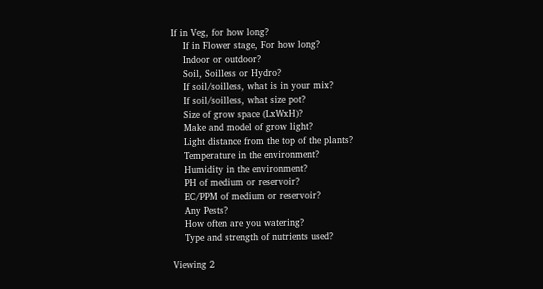If in Veg, for how long?
    If in Flower stage, For how long?
    Indoor or outdoor?
    Soil, Soilless or Hydro?
    If soil/soilless, what is in your mix?
    If soil/soilless, what size pot?
    Size of grow space (LxWxH)?
    Make and model of grow light?
    Light distance from the top of the plants?
    Temperature in the environment?
    Humidity in the environment?
    PH of medium or reservoir?
    EC/PPM of medium or reservoir?
    Any Pests?
    How often are you watering?
    Type and strength of nutrients used?

Viewing 2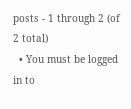posts - 1 through 2 (of 2 total)
  • You must be logged in to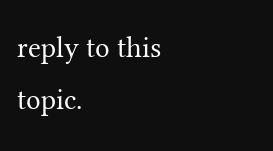reply to this topic.